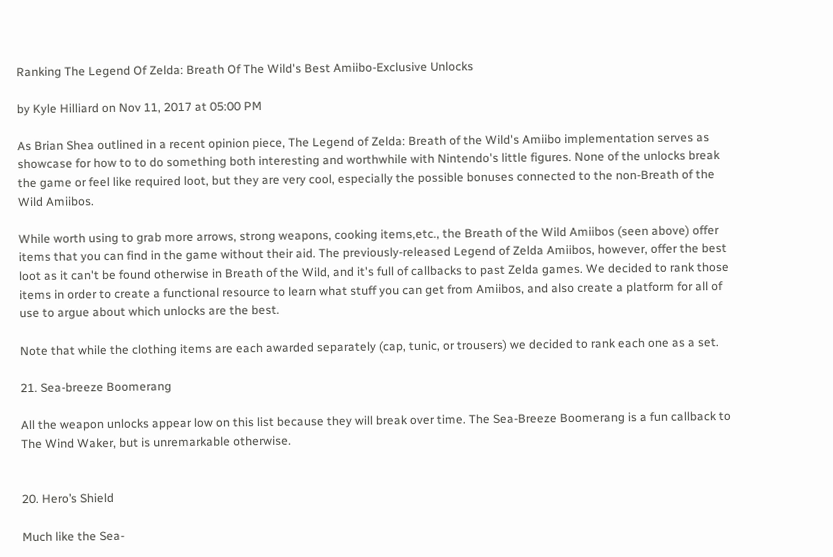Ranking The Legend Of Zelda: Breath Of The Wild's Best Amiibo-Exclusive Unlocks

by Kyle Hilliard on Nov 11, 2017 at 05:00 PM

As Brian Shea outlined in a recent opinion piece, The Legend of Zelda: Breath of the Wild's Amiibo implementation serves as showcase for how to to do something both interesting and worthwhile with Nintendo's little figures. None of the unlocks break the game or feel like required loot, but they are very cool, especially the possible bonuses connected to the non-Breath of the Wild Amiibos.

While worth using to grab more arrows, strong weapons, cooking items,etc., the Breath of the Wild Amiibos (seen above) offer items that you can find in the game without their aid. The previously-released Legend of Zelda Amiibos, however, offer the best loot as it can't be found otherwise in Breath of the Wild, and it's full of callbacks to past Zelda games. We decided to rank those items in order to create a functional resource to learn what stuff you can get from Amiibos, and also create a platform for all of use to argue about which unlocks are the best.

Note that while the clothing items are each awarded separately (cap, tunic, or trousers) we decided to rank each one as a set.

21. Sea-breeze Boomerang

All the weapon unlocks appear low on this list because they will break over time. The Sea-Breeze Boomerang is a fun callback to The Wind Waker, but is unremarkable otherwise.


20. Hero’s Shield

Much like the Sea-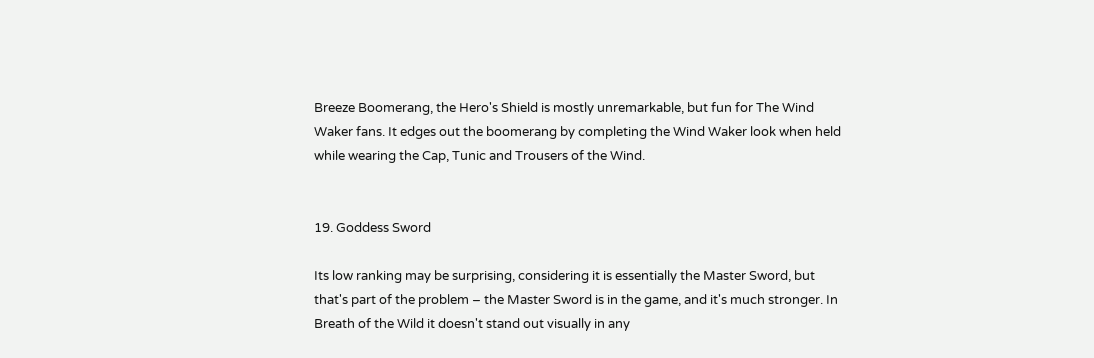Breeze Boomerang, the Hero's Shield is mostly unremarkable, but fun for The Wind Waker fans. It edges out the boomerang by completing the Wind Waker look when held while wearing the Cap, Tunic and Trousers of the Wind.


19. Goddess Sword

Its low ranking may be surprising, considering it is essentially the Master Sword, but that's part of the problem – the Master Sword is in the game, and it's much stronger. In Breath of the Wild it doesn't stand out visually in any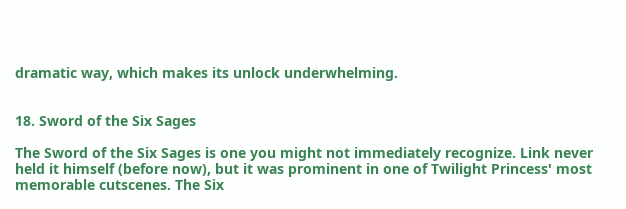dramatic way, which makes its unlock underwhelming.


18. Sword of the Six Sages

The Sword of the Six Sages is one you might not immediately recognize. Link never held it himself (before now), but it was prominent in one of Twilight Princess' most memorable cutscenes. The Six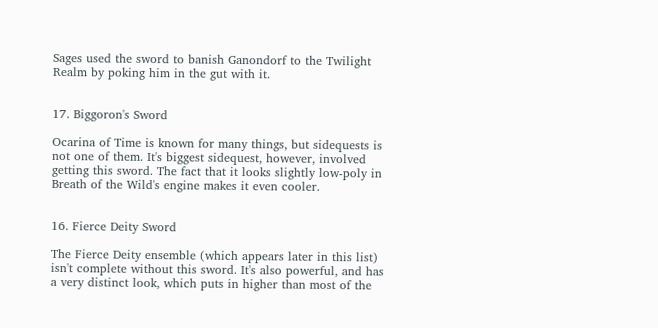Sages used the sword to banish Ganondorf to the Twilight Realm by poking him in the gut with it.


17. Biggoron's Sword

Ocarina of Time is known for many things, but sidequests is not one of them. It's biggest sidequest, however, involved getting this sword. The fact that it looks slightly low-poly in Breath of the Wild's engine makes it even cooler.


16. Fierce Deity Sword

The Fierce Deity ensemble (which appears later in this list) isn't complete without this sword. It's also powerful, and has a very distinct look, which puts in higher than most of the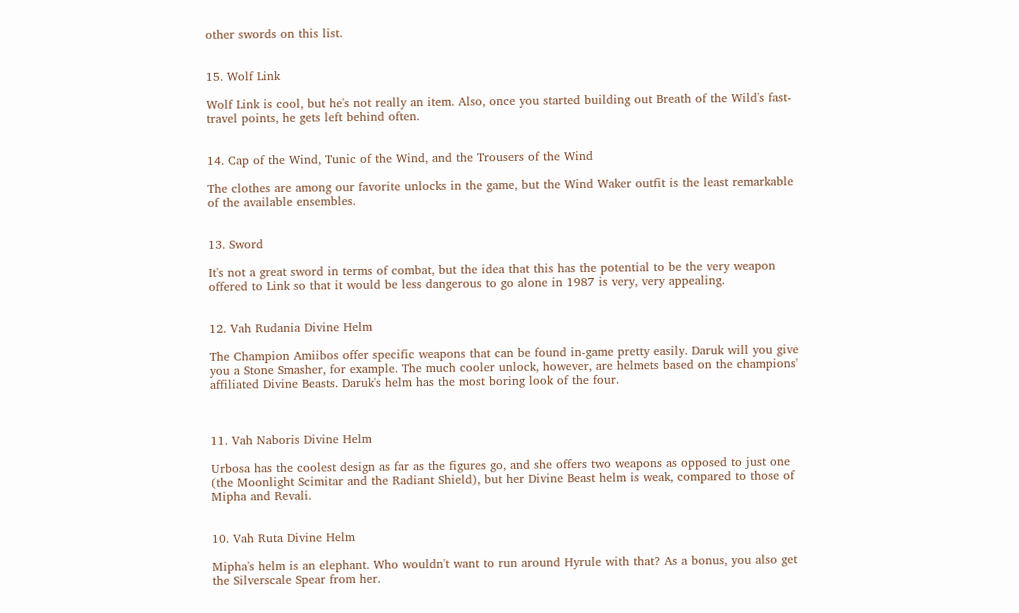other swords on this list.


15. Wolf Link

Wolf Link is cool, but he's not really an item. Also, once you started building out Breath of the Wild's fast-travel points, he gets left behind often.


14. Cap of the Wind, Tunic of the Wind, and the Trousers of the Wind

The clothes are among our favorite unlocks in the game, but the Wind Waker outfit is the least remarkable of the available ensembles.


13. Sword

It's not a great sword in terms of combat, but the idea that this has the potential to be the very weapon offered to Link so that it would be less dangerous to go alone in 1987 is very, very appealing.


12. Vah Rudania Divine Helm

The Champion Amiibos offer specific weapons that can be found in-game pretty easily. Daruk will you give you a Stone Smasher, for example. The much cooler unlock, however, are helmets based on the champions' affiliated Divine Beasts. Daruk's helm has the most boring look of the four.



11. Vah Naboris Divine Helm

Urbosa has the coolest design as far as the figures go, and she offers two weapons as opposed to just one (the Moonlight Scimitar and the Radiant Shield), but her Divine Beast helm is weak, compared to those of Mipha and Revali.


10. Vah Ruta Divine Helm

Mipha's helm is an elephant. Who wouldn't want to run around Hyrule with that? As a bonus, you also get the Silverscale Spear from her.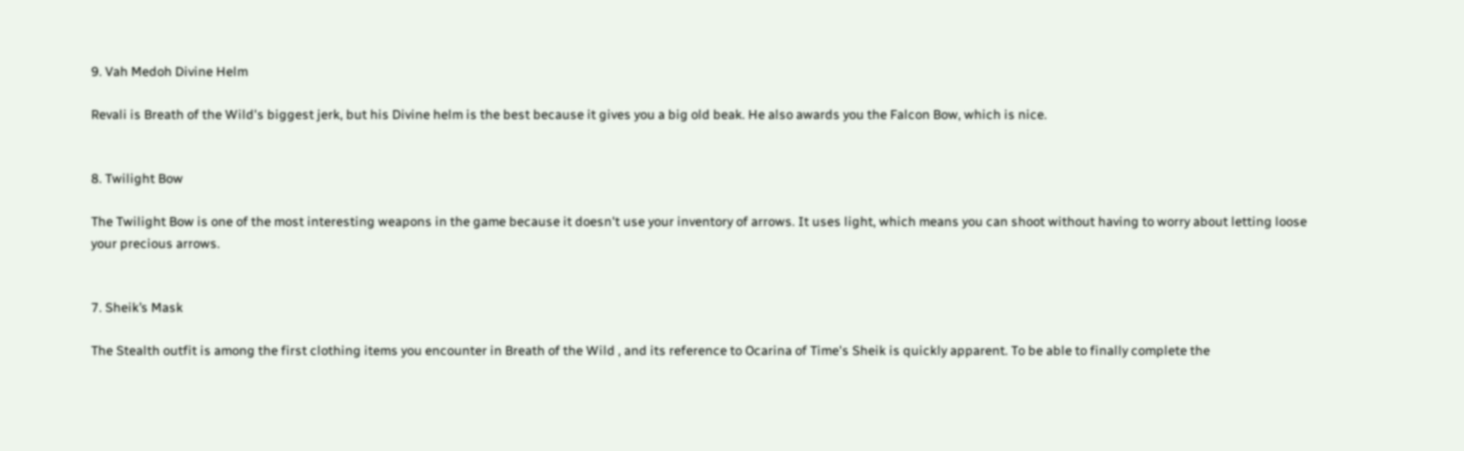9. Vah Medoh Divine Helm

Revali is Breath of the Wild's biggest jerk, but his Divine helm is the best because it gives you a big old beak. He also awards you the Falcon Bow, which is nice.


8. Twilight Bow

The Twilight Bow is one of the most interesting weapons in the game because it doesn't use your inventory of arrows. It uses light, which means you can shoot without having to worry about letting loose your precious arrows.


7. Sheik’s Mask

The Stealth outfit is among the first clothing items you encounter in Breath of the Wild , and its reference to Ocarina of Time's Sheik is quickly apparent. To be able to finally complete the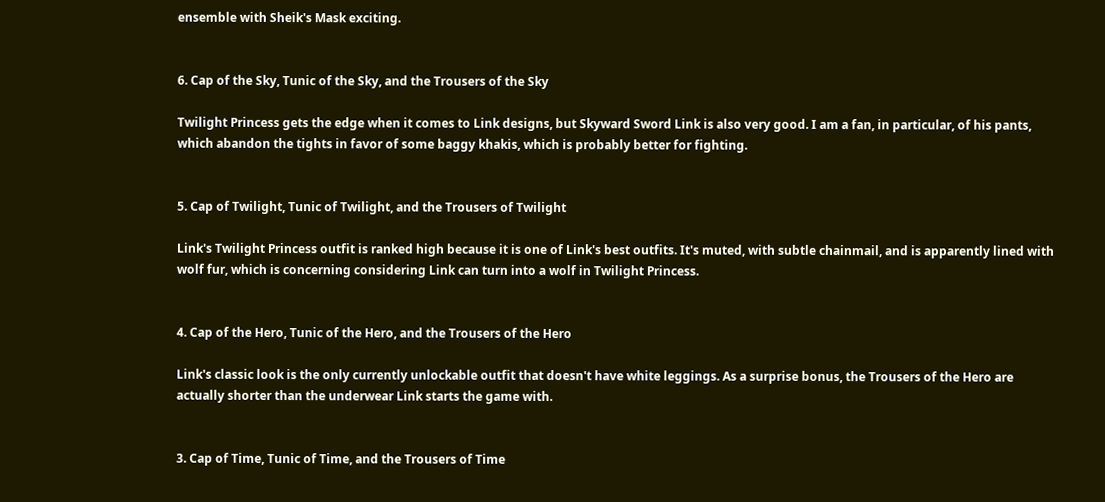ensemble with Sheik's Mask exciting.


6. Cap of the Sky, Tunic of the Sky, and the Trousers of the Sky

Twilight Princess gets the edge when it comes to Link designs, but Skyward Sword Link is also very good. I am a fan, in particular, of his pants, which abandon the tights in favor of some baggy khakis, which is probably better for fighting.


5. Cap of Twilight, Tunic of Twilight, and the Trousers of Twilight

Link's Twilight Princess outfit is ranked high because it is one of Link's best outfits. It's muted, with subtle chainmail, and is apparently lined with wolf fur, which is concerning considering Link can turn into a wolf in Twilight Princess.


4. Cap of the Hero, Tunic of the Hero, and the Trousers of the Hero

Link's classic look is the only currently unlockable outfit that doesn't have white leggings. As a surprise bonus, the Trousers of the Hero are actually shorter than the underwear Link starts the game with.


3. Cap of Time, Tunic of Time, and the Trousers of Time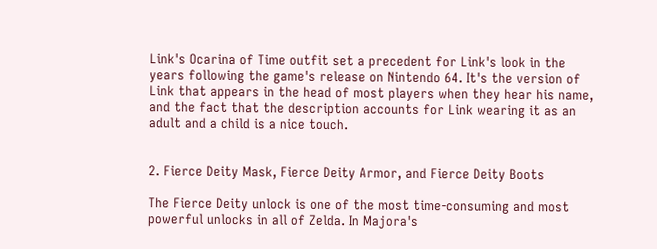Link's Ocarina of Time outfit set a precedent for Link's look in the years following the game's release on Nintendo 64. It's the version of Link that appears in the head of most players when they hear his name, and the fact that the description accounts for Link wearing it as an adult and a child is a nice touch.


2. Fierce Deity Mask, Fierce Deity Armor, and Fierce Deity Boots

The Fierce Deity unlock is one of the most time-consuming and most powerful unlocks in all of Zelda. In Majora's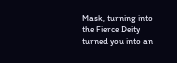Mask, turning into the Fierce Deity turned you into an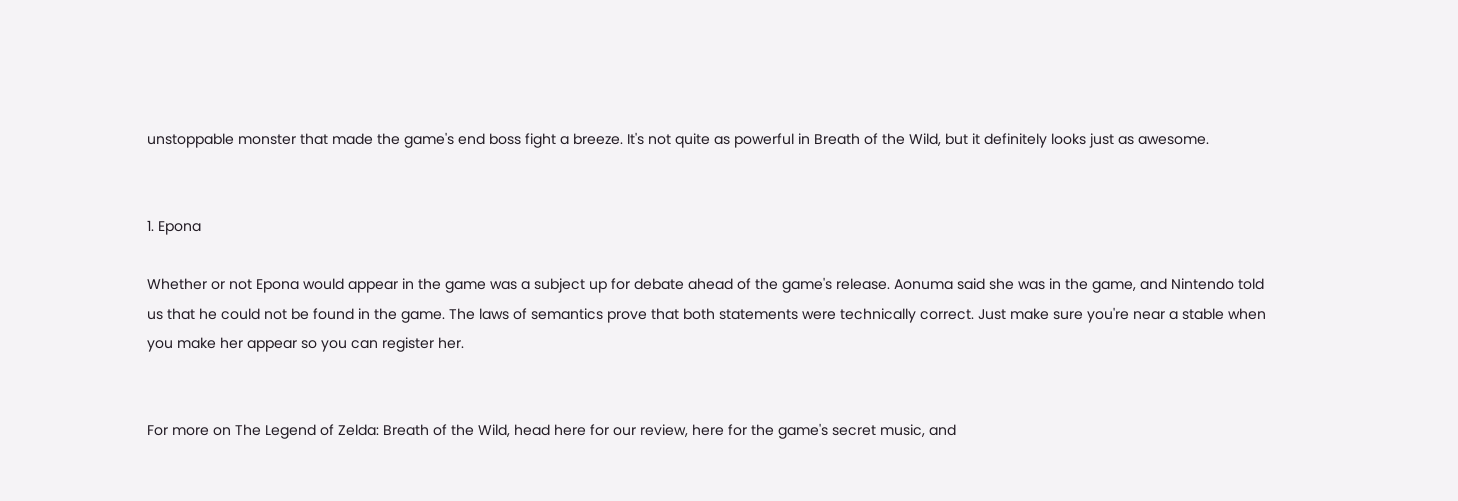unstoppable monster that made the game's end boss fight a breeze. It's not quite as powerful in Breath of the Wild, but it definitely looks just as awesome.


1. Epona

Whether or not Epona would appear in the game was a subject up for debate ahead of the game's release. Aonuma said she was in the game, and Nintendo told us that he could not be found in the game. The laws of semantics prove that both statements were technically correct. Just make sure you're near a stable when you make her appear so you can register her.


For more on The Legend of Zelda: Breath of the Wild, head here for our review, here for the game's secret music, and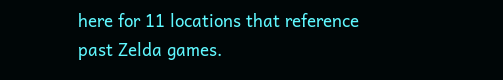here for 11 locations that reference past Zelda games.